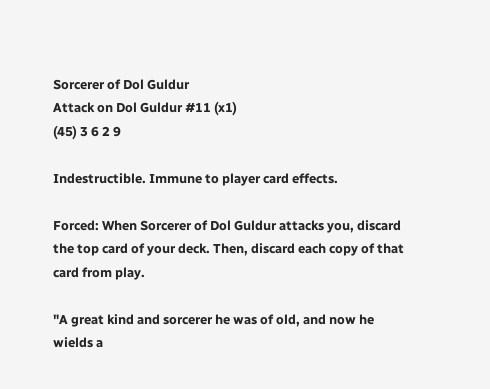Sorcerer of Dol Guldur
Attack on Dol Guldur #11 (x1)
(45) 3 6 2 9

Indestructible. Immune to player card effects.

Forced: When Sorcerer of Dol Guldur attacks you, discard the top card of your deck. Then, discard each copy of that card from play.

"A great kind and sorcerer he was of old, and now he wields a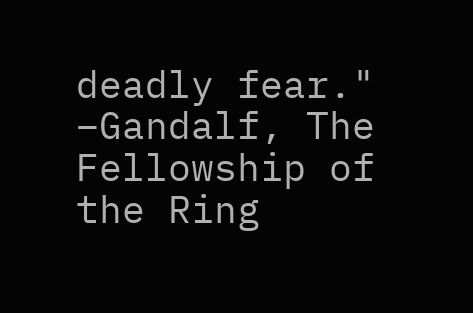deadly fear."
–Gandalf, The Fellowship of the Ring